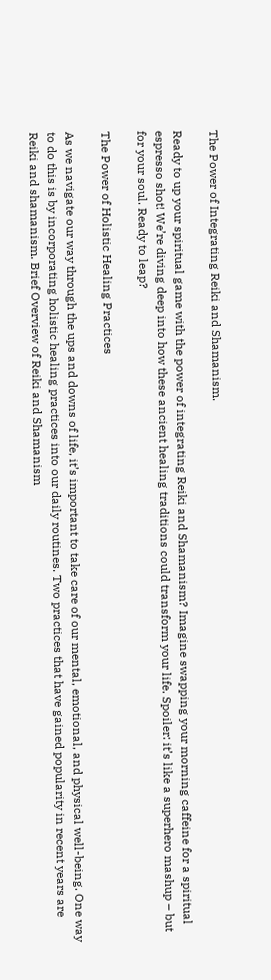The Power of Integrating Reiki and Shamanism.

Ready to up your spiritual game with the power of integrating Reiki and Shamanism? Imagine swapping your morning caffeine for a spiritual espresso shot! We’re diving deep into how these ancient healing traditions could transform your life. Spoiler: it’s like a superhero mashup – but for your soul. Ready to leap?

The Power of Holistic Healing Practices

As we navigate our way through the ups and downs of life, it’s important to take care of our mental, emotional, and physical well-being. One way to do this is by incorporating holistic healing practices into our daily routines. Two practices that have gained popularity in recent years are Reiki and shamanism. Brief Overview of Reiki and Shamanism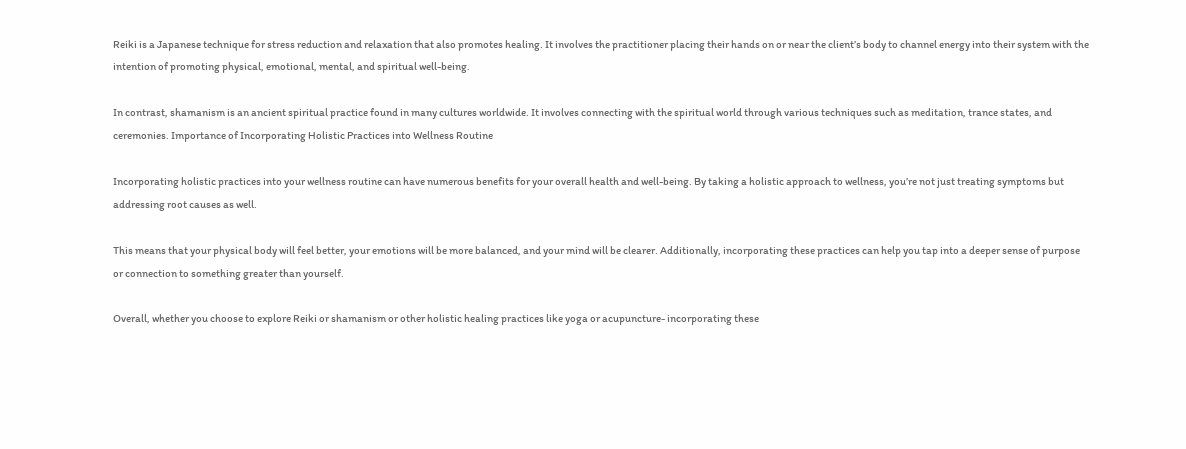Reiki is a Japanese technique for stress reduction and relaxation that also promotes healing. It involves the practitioner placing their hands on or near the client’s body to channel energy into their system with the intention of promoting physical, emotional, mental, and spiritual well-being.

In contrast, shamanism is an ancient spiritual practice found in many cultures worldwide. It involves connecting with the spiritual world through various techniques such as meditation, trance states, and ceremonies. Importance of Incorporating Holistic Practices into Wellness Routine

Incorporating holistic practices into your wellness routine can have numerous benefits for your overall health and well-being. By taking a holistic approach to wellness, you’re not just treating symptoms but addressing root causes as well.

This means that your physical body will feel better, your emotions will be more balanced, and your mind will be clearer. Additionally, incorporating these practices can help you tap into a deeper sense of purpose or connection to something greater than yourself.

Overall, whether you choose to explore Reiki or shamanism or other holistic healing practices like yoga or acupuncture- incorporating these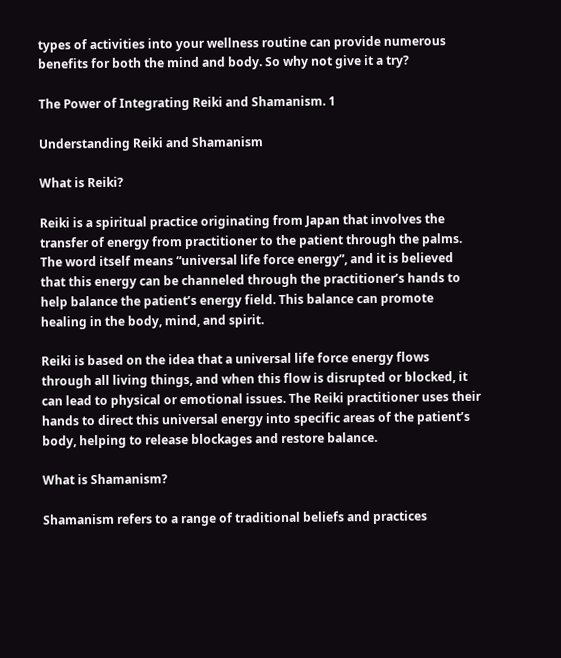types of activities into your wellness routine can provide numerous benefits for both the mind and body. So why not give it a try?

The Power of Integrating Reiki and Shamanism. 1

Understanding Reiki and Shamanism

What is Reiki?

Reiki is a spiritual practice originating from Japan that involves the transfer of energy from practitioner to the patient through the palms. The word itself means “universal life force energy”, and it is believed that this energy can be channeled through the practitioner’s hands to help balance the patient’s energy field. This balance can promote healing in the body, mind, and spirit.

Reiki is based on the idea that a universal life force energy flows through all living things, and when this flow is disrupted or blocked, it can lead to physical or emotional issues. The Reiki practitioner uses their hands to direct this universal energy into specific areas of the patient’s body, helping to release blockages and restore balance.

What is Shamanism?

Shamanism refers to a range of traditional beliefs and practices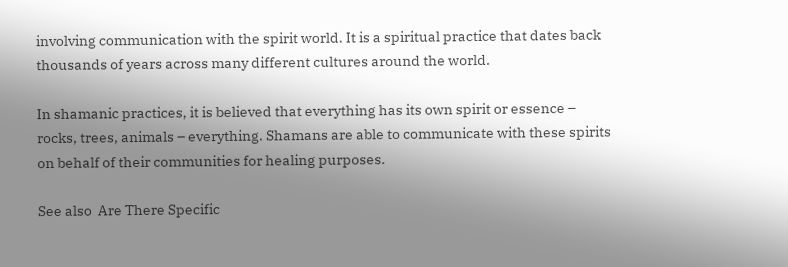involving communication with the spirit world. It is a spiritual practice that dates back thousands of years across many different cultures around the world.

In shamanic practices, it is believed that everything has its own spirit or essence – rocks, trees, animals – everything. Shamans are able to communicate with these spirits on behalf of their communities for healing purposes.

See also  Are There Specific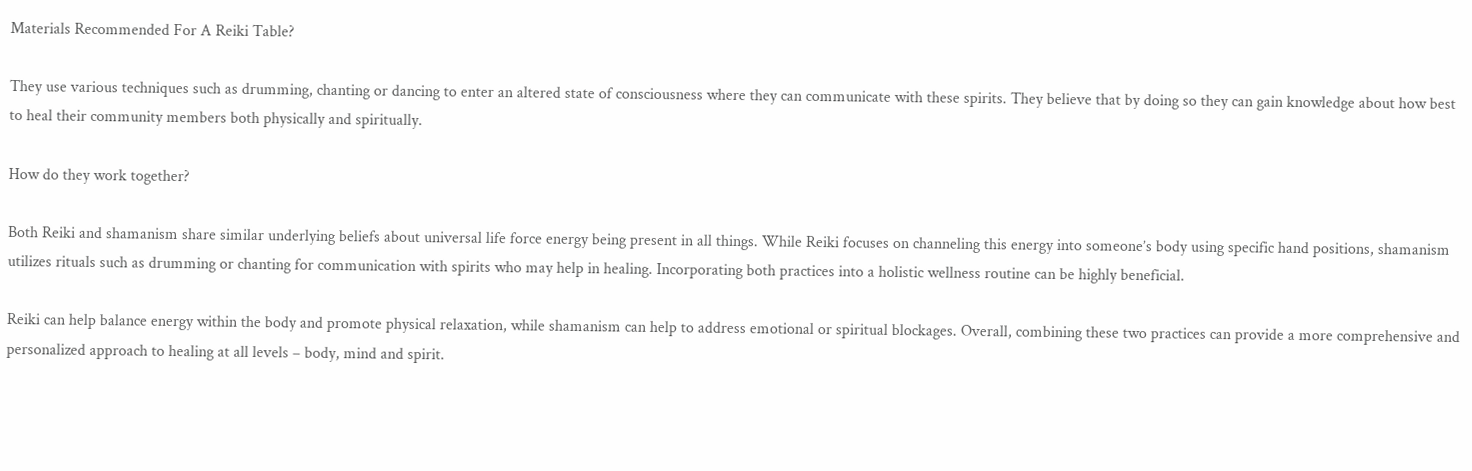Materials Recommended For A Reiki Table?

They use various techniques such as drumming, chanting or dancing to enter an altered state of consciousness where they can communicate with these spirits. They believe that by doing so they can gain knowledge about how best to heal their community members both physically and spiritually.

How do they work together?

Both Reiki and shamanism share similar underlying beliefs about universal life force energy being present in all things. While Reiki focuses on channeling this energy into someone’s body using specific hand positions, shamanism utilizes rituals such as drumming or chanting for communication with spirits who may help in healing. Incorporating both practices into a holistic wellness routine can be highly beneficial.

Reiki can help balance energy within the body and promote physical relaxation, while shamanism can help to address emotional or spiritual blockages. Overall, combining these two practices can provide a more comprehensive and personalized approach to healing at all levels – body, mind and spirit.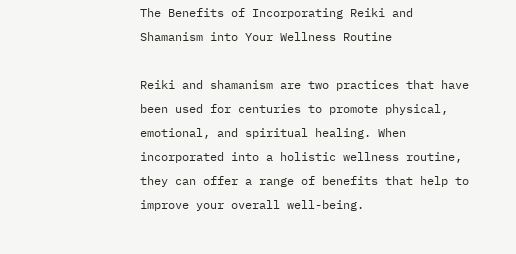The Benefits of Incorporating Reiki and Shamanism into Your Wellness Routine

Reiki and shamanism are two practices that have been used for centuries to promote physical, emotional, and spiritual healing. When incorporated into a holistic wellness routine, they can offer a range of benefits that help to improve your overall well-being.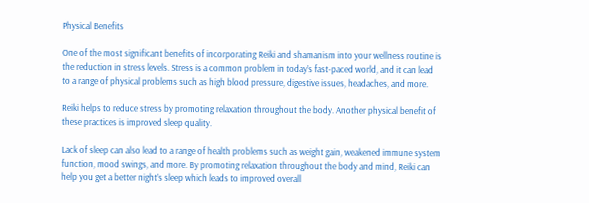Physical Benefits

One of the most significant benefits of incorporating Reiki and shamanism into your wellness routine is the reduction in stress levels. Stress is a common problem in today’s fast-paced world, and it can lead to a range of physical problems such as high blood pressure, digestive issues, headaches, and more.

Reiki helps to reduce stress by promoting relaxation throughout the body. Another physical benefit of these practices is improved sleep quality.

Lack of sleep can also lead to a range of health problems such as weight gain, weakened immune system function, mood swings, and more. By promoting relaxation throughout the body and mind, Reiki can help you get a better night’s sleep which leads to improved overall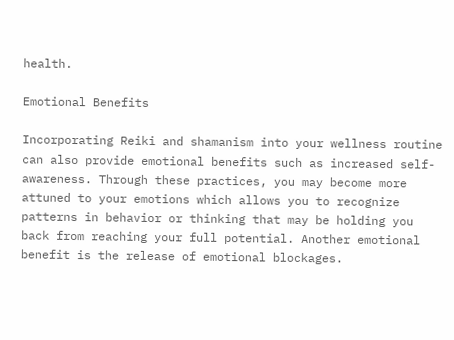health.

Emotional Benefits

Incorporating Reiki and shamanism into your wellness routine can also provide emotional benefits such as increased self-awareness. Through these practices, you may become more attuned to your emotions which allows you to recognize patterns in behavior or thinking that may be holding you back from reaching your full potential. Another emotional benefit is the release of emotional blockages.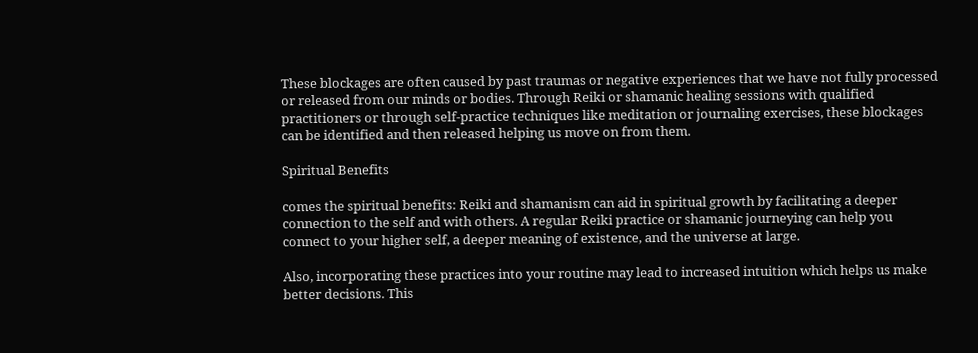These blockages are often caused by past traumas or negative experiences that we have not fully processed or released from our minds or bodies. Through Reiki or shamanic healing sessions with qualified practitioners or through self-practice techniques like meditation or journaling exercises, these blockages can be identified and then released helping us move on from them.

Spiritual Benefits

comes the spiritual benefits: Reiki and shamanism can aid in spiritual growth by facilitating a deeper connection to the self and with others. A regular Reiki practice or shamanic journeying can help you connect to your higher self, a deeper meaning of existence, and the universe at large.

Also, incorporating these practices into your routine may lead to increased intuition which helps us make better decisions. This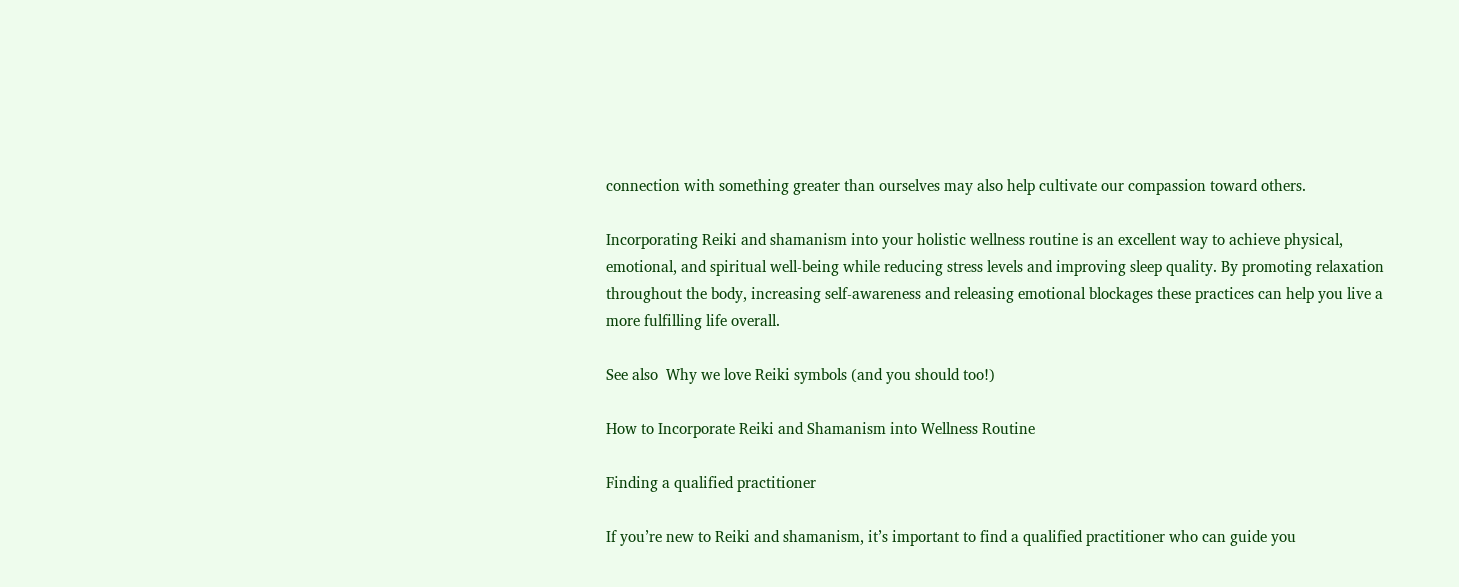connection with something greater than ourselves may also help cultivate our compassion toward others.

Incorporating Reiki and shamanism into your holistic wellness routine is an excellent way to achieve physical, emotional, and spiritual well-being while reducing stress levels and improving sleep quality. By promoting relaxation throughout the body, increasing self-awareness and releasing emotional blockages these practices can help you live a more fulfilling life overall.

See also  Why we love Reiki symbols (and you should too!)

How to Incorporate Reiki and Shamanism into Wellness Routine

Finding a qualified practitioner

If you’re new to Reiki and shamanism, it’s important to find a qualified practitioner who can guide you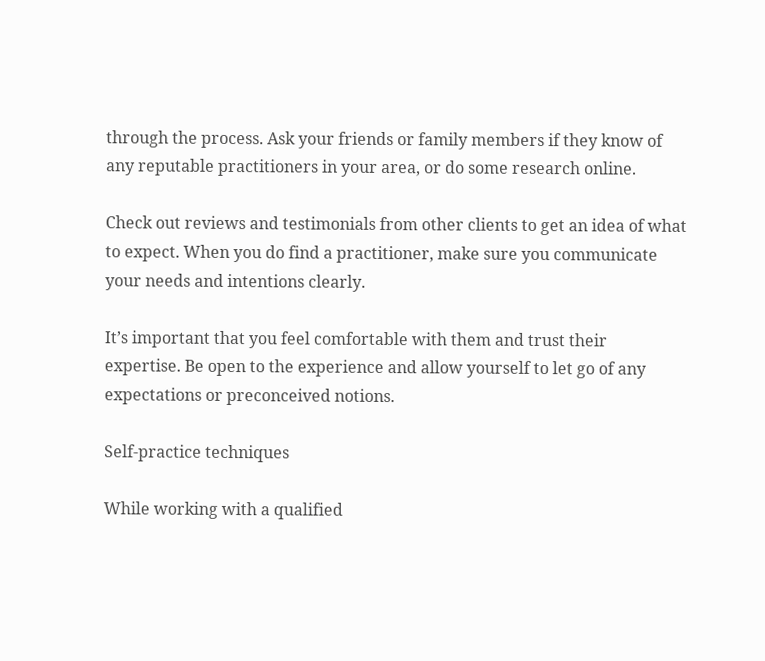through the process. Ask your friends or family members if they know of any reputable practitioners in your area, or do some research online.

Check out reviews and testimonials from other clients to get an idea of what to expect. When you do find a practitioner, make sure you communicate your needs and intentions clearly.

It’s important that you feel comfortable with them and trust their expertise. Be open to the experience and allow yourself to let go of any expectations or preconceived notions.

Self-practice techniques

While working with a qualified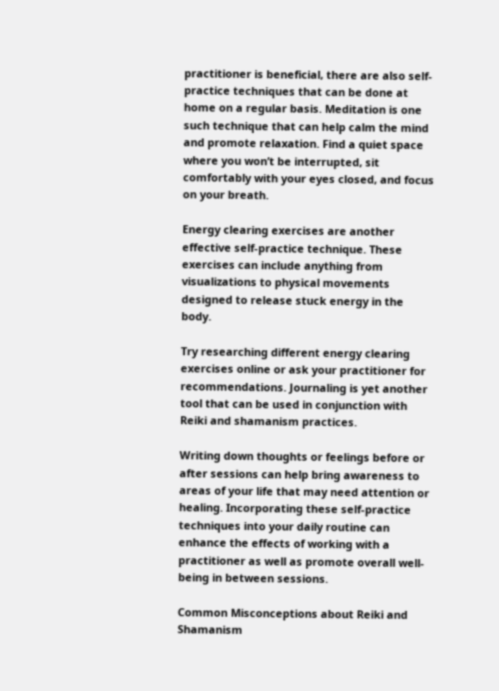practitioner is beneficial, there are also self-practice techniques that can be done at home on a regular basis. Meditation is one such technique that can help calm the mind and promote relaxation. Find a quiet space where you won’t be interrupted, sit comfortably with your eyes closed, and focus on your breath.

Energy clearing exercises are another effective self-practice technique. These exercises can include anything from visualizations to physical movements designed to release stuck energy in the body.

Try researching different energy clearing exercises online or ask your practitioner for recommendations. Journaling is yet another tool that can be used in conjunction with Reiki and shamanism practices.

Writing down thoughts or feelings before or after sessions can help bring awareness to areas of your life that may need attention or healing. Incorporating these self-practice techniques into your daily routine can enhance the effects of working with a practitioner as well as promote overall well-being in between sessions.

Common Misconceptions about Reiki and Shamanism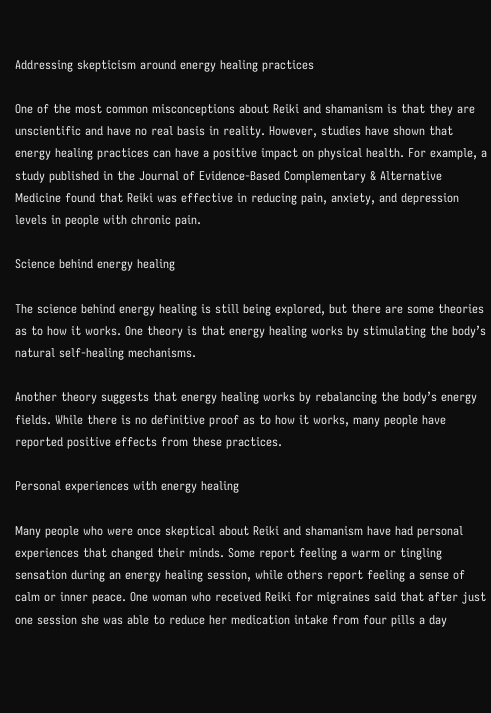Addressing skepticism around energy healing practices

One of the most common misconceptions about Reiki and shamanism is that they are unscientific and have no real basis in reality. However, studies have shown that energy healing practices can have a positive impact on physical health. For example, a study published in the Journal of Evidence-Based Complementary & Alternative Medicine found that Reiki was effective in reducing pain, anxiety, and depression levels in people with chronic pain.

Science behind energy healing

The science behind energy healing is still being explored, but there are some theories as to how it works. One theory is that energy healing works by stimulating the body’s natural self-healing mechanisms.

Another theory suggests that energy healing works by rebalancing the body’s energy fields. While there is no definitive proof as to how it works, many people have reported positive effects from these practices.

Personal experiences with energy healing

Many people who were once skeptical about Reiki and shamanism have had personal experiences that changed their minds. Some report feeling a warm or tingling sensation during an energy healing session, while others report feeling a sense of calm or inner peace. One woman who received Reiki for migraines said that after just one session she was able to reduce her medication intake from four pills a day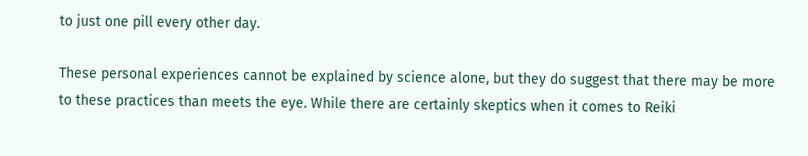to just one pill every other day.

These personal experiences cannot be explained by science alone, but they do suggest that there may be more to these practices than meets the eye. While there are certainly skeptics when it comes to Reiki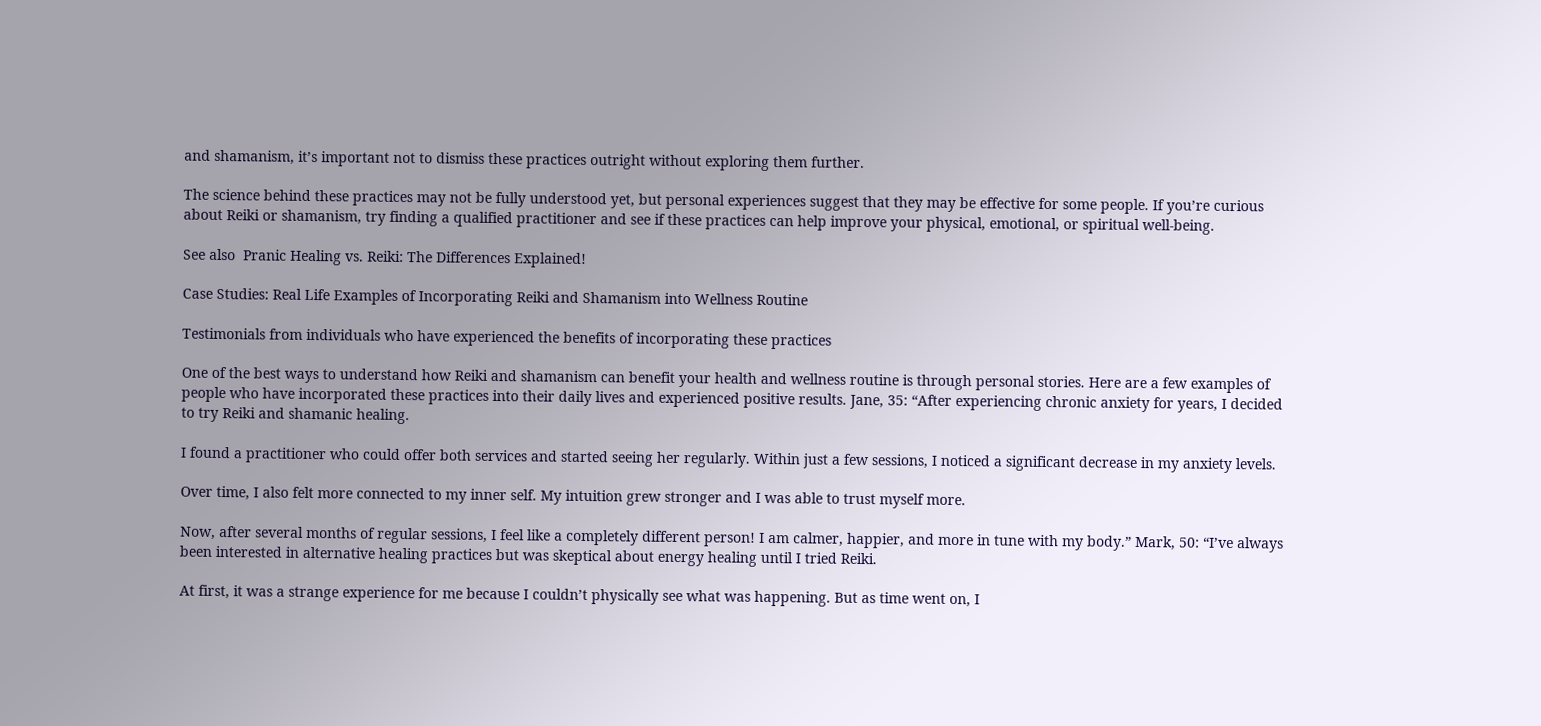and shamanism, it’s important not to dismiss these practices outright without exploring them further.

The science behind these practices may not be fully understood yet, but personal experiences suggest that they may be effective for some people. If you’re curious about Reiki or shamanism, try finding a qualified practitioner and see if these practices can help improve your physical, emotional, or spiritual well-being.

See also  Pranic Healing vs. Reiki: The Differences Explained!

Case Studies: Real Life Examples of Incorporating Reiki and Shamanism into Wellness Routine

Testimonials from individuals who have experienced the benefits of incorporating these practices

One of the best ways to understand how Reiki and shamanism can benefit your health and wellness routine is through personal stories. Here are a few examples of people who have incorporated these practices into their daily lives and experienced positive results. Jane, 35: “After experiencing chronic anxiety for years, I decided to try Reiki and shamanic healing.

I found a practitioner who could offer both services and started seeing her regularly. Within just a few sessions, I noticed a significant decrease in my anxiety levels.

Over time, I also felt more connected to my inner self. My intuition grew stronger and I was able to trust myself more.

Now, after several months of regular sessions, I feel like a completely different person! I am calmer, happier, and more in tune with my body.” Mark, 50: “I’ve always been interested in alternative healing practices but was skeptical about energy healing until I tried Reiki.

At first, it was a strange experience for me because I couldn’t physically see what was happening. But as time went on, I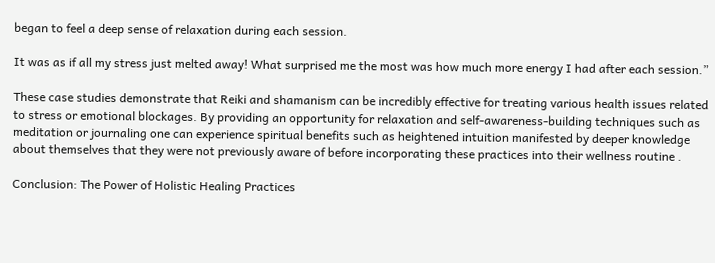began to feel a deep sense of relaxation during each session.

It was as if all my stress just melted away! What surprised me the most was how much more energy I had after each session.”

These case studies demonstrate that Reiki and shamanism can be incredibly effective for treating various health issues related to stress or emotional blockages. By providing an opportunity for relaxation and self-awareness-building techniques such as meditation or journaling one can experience spiritual benefits such as heightened intuition manifested by deeper knowledge about themselves that they were not previously aware of before incorporating these practices into their wellness routine .

Conclusion: The Power of Holistic Healing Practices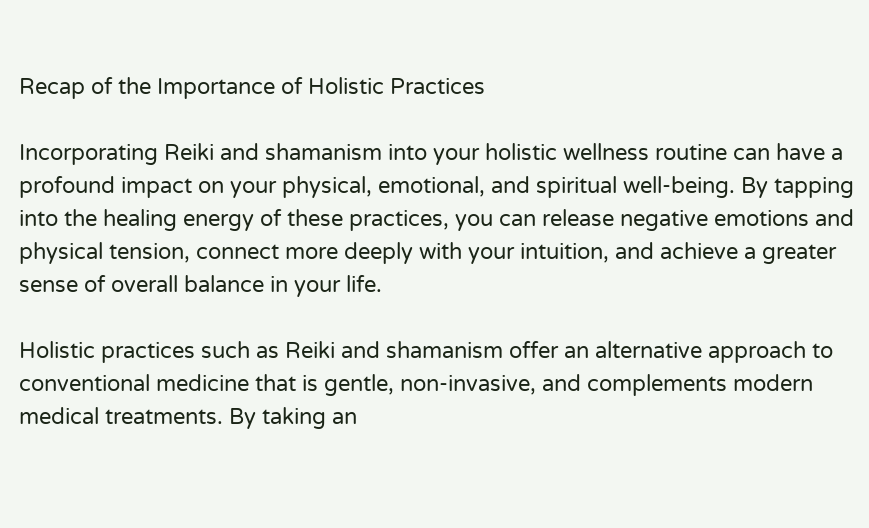Recap of the Importance of Holistic Practices

Incorporating Reiki and shamanism into your holistic wellness routine can have a profound impact on your physical, emotional, and spiritual well-being. By tapping into the healing energy of these practices, you can release negative emotions and physical tension, connect more deeply with your intuition, and achieve a greater sense of overall balance in your life.

Holistic practices such as Reiki and shamanism offer an alternative approach to conventional medicine that is gentle, non-invasive, and complements modern medical treatments. By taking an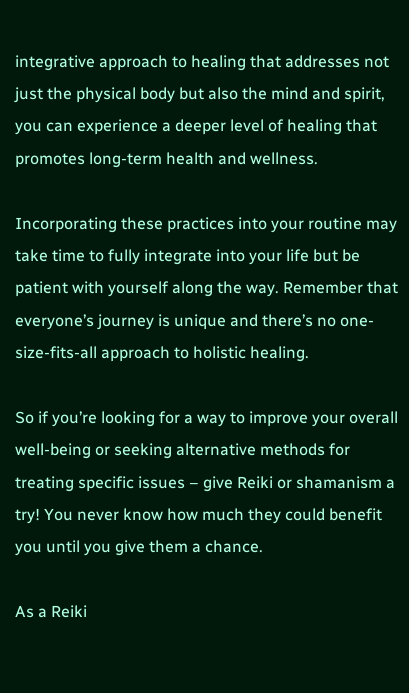integrative approach to healing that addresses not just the physical body but also the mind and spirit, you can experience a deeper level of healing that promotes long-term health and wellness.

Incorporating these practices into your routine may take time to fully integrate into your life but be patient with yourself along the way. Remember that everyone’s journey is unique and there’s no one-size-fits-all approach to holistic healing.

So if you’re looking for a way to improve your overall well-being or seeking alternative methods for treating specific issues – give Reiki or shamanism a try! You never know how much they could benefit you until you give them a chance.

As a Reiki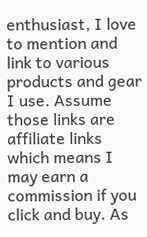enthusiast, I love to mention and link to various products and gear I use. Assume those links are affiliate links which means I may earn a commission if you click and buy. As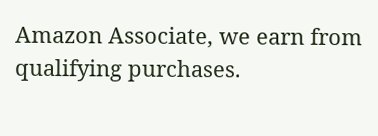Amazon Associate, we earn from qualifying purchases.